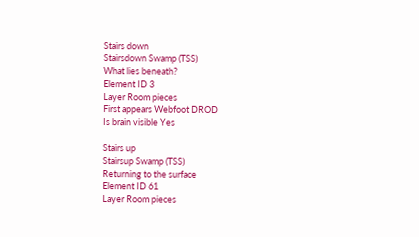Stairs down
Stairsdown Swamp (TSS)
What lies beneath?
Element ID 3
Layer Room pieces
First appears Webfoot DROD
Is brain visible Yes

Stairs up
Stairsup Swamp (TSS)
Returning to the surface
Element ID 61
Layer Room pieces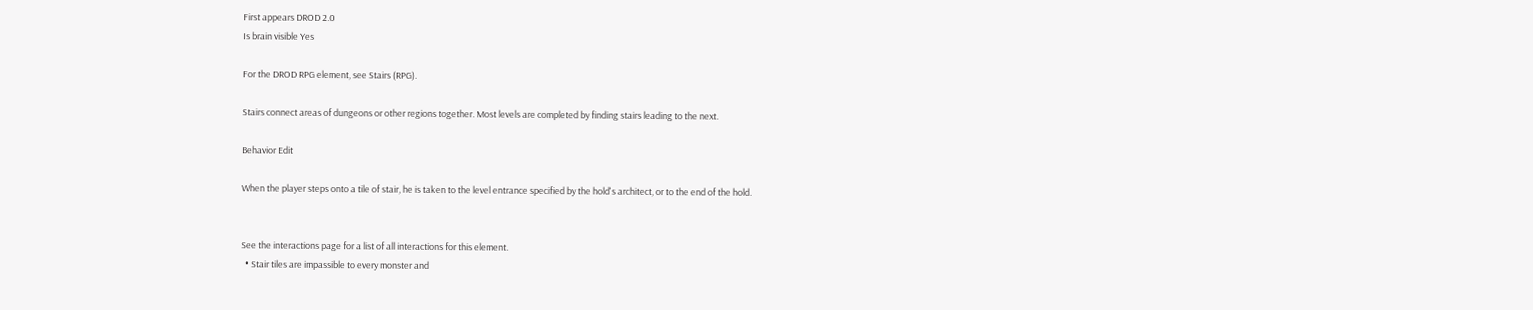First appears DROD 2.0
Is brain visible Yes

For the DROD RPG element, see Stairs (RPG).

Stairs connect areas of dungeons or other regions together. Most levels are completed by finding stairs leading to the next.

Behavior Edit

When the player steps onto a tile of stair, he is taken to the level entrance specified by the hold's architect, or to the end of the hold.


See the interactions page for a list of all interactions for this element.
  • Stair tiles are impassible to every monster and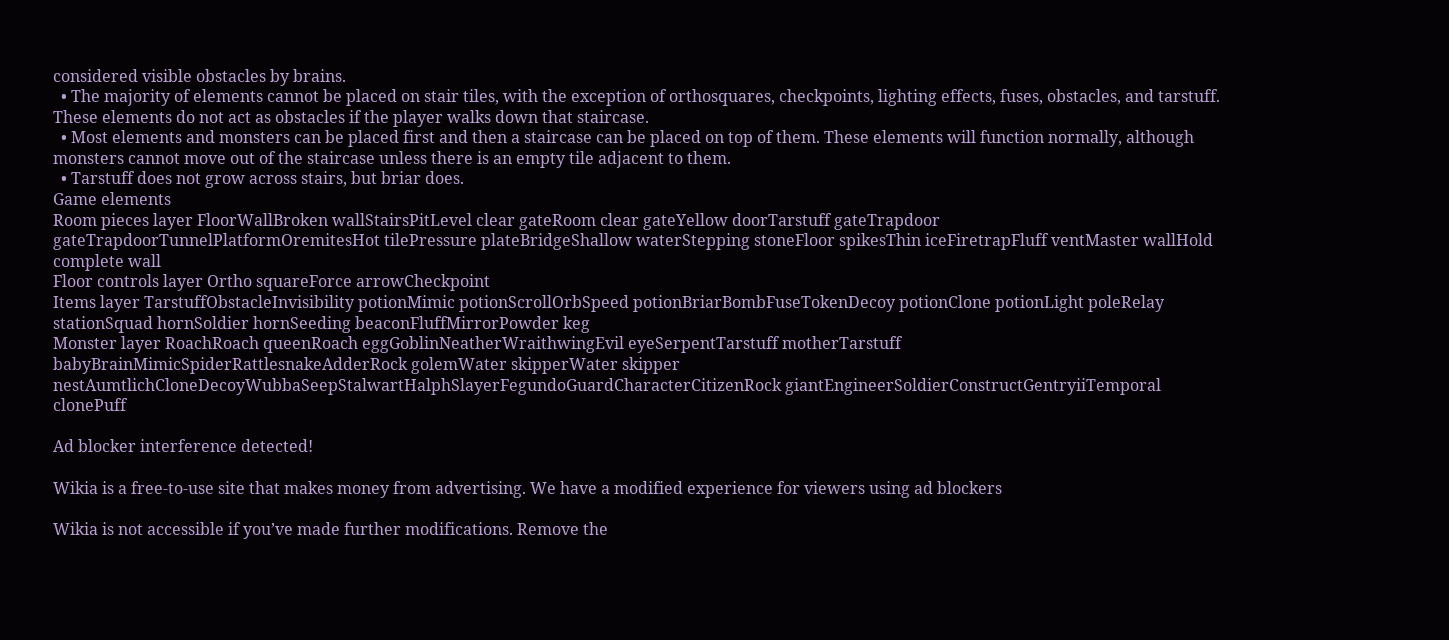considered visible obstacles by brains.
  • The majority of elements cannot be placed on stair tiles, with the exception of orthosquares, checkpoints, lighting effects, fuses, obstacles, and tarstuff. These elements do not act as obstacles if the player walks down that staircase.
  • Most elements and monsters can be placed first and then a staircase can be placed on top of them. These elements will function normally, although monsters cannot move out of the staircase unless there is an empty tile adjacent to them.
  • Tarstuff does not grow across stairs, but briar does.
Game elements
Room pieces layer FloorWallBroken wallStairsPitLevel clear gateRoom clear gateYellow doorTarstuff gateTrapdoor gateTrapdoorTunnelPlatformOremitesHot tilePressure plateBridgeShallow waterStepping stoneFloor spikesThin iceFiretrapFluff ventMaster wallHold complete wall
Floor controls layer Ortho squareForce arrowCheckpoint
Items layer TarstuffObstacleInvisibility potionMimic potionScrollOrbSpeed potionBriarBombFuseTokenDecoy potionClone potionLight poleRelay stationSquad hornSoldier hornSeeding beaconFluffMirrorPowder keg
Monster layer RoachRoach queenRoach eggGoblinNeatherWraithwingEvil eyeSerpentTarstuff motherTarstuff babyBrainMimicSpiderRattlesnakeAdderRock golemWater skipperWater skipper nestAumtlichCloneDecoyWubbaSeepStalwartHalphSlayerFegundoGuardCharacterCitizenRock giantEngineerSoldierConstructGentryiiTemporal clonePuff

Ad blocker interference detected!

Wikia is a free-to-use site that makes money from advertising. We have a modified experience for viewers using ad blockers

Wikia is not accessible if you’ve made further modifications. Remove the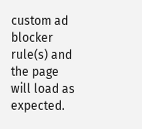custom ad blocker rule(s) and the page will load as expected.